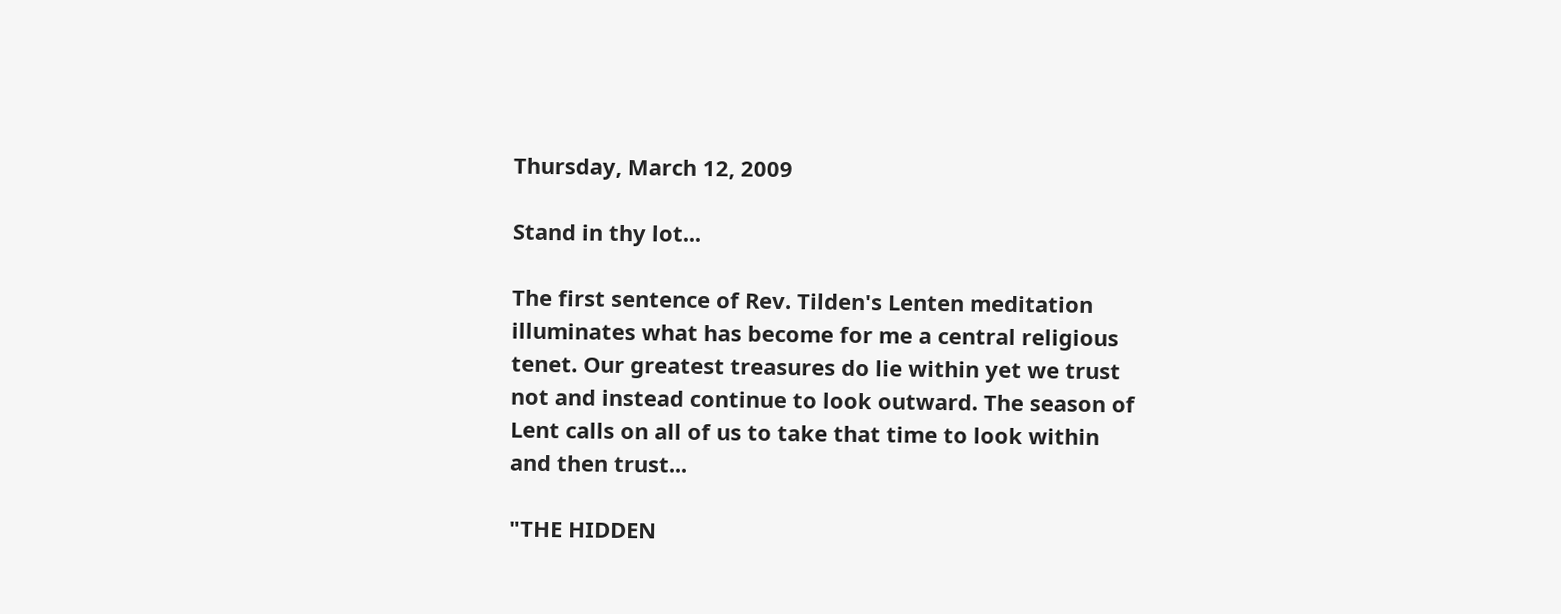Thursday, March 12, 2009

Stand in thy lot...

The first sentence of Rev. Tilden's Lenten meditation illuminates what has become for me a central religious tenet. Our greatest treasures do lie within yet we trust not and instead continue to look outward. The season of Lent calls on all of us to take that time to look within and then trust...

"THE HIDDEN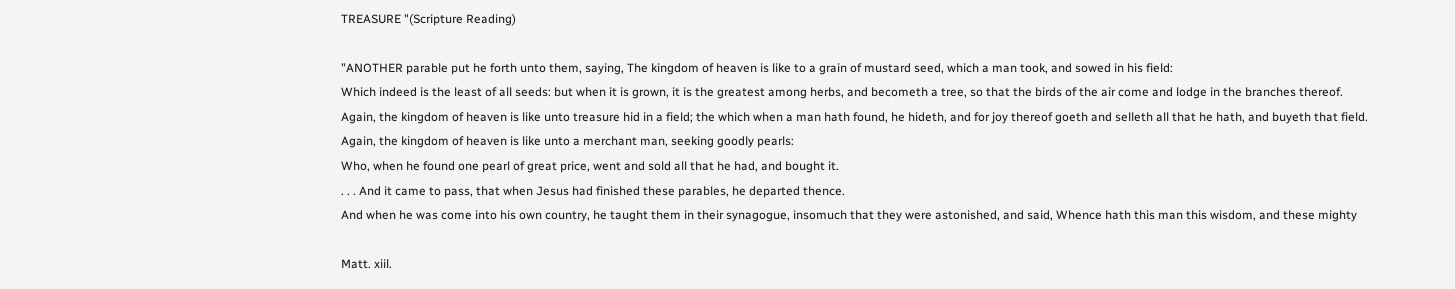TREASURE "(Scripture Reading)

"ANOTHER parable put he forth unto them, saying, The kingdom of heaven is like to a grain of mustard seed, which a man took, and sowed in his field:
Which indeed is the least of all seeds: but when it is grown, it is the greatest among herbs, and becometh a tree, so that the birds of the air come and lodge in the branches thereof.
Again, the kingdom of heaven is like unto treasure hid in a field; the which when a man hath found, he hideth, and for joy thereof goeth and selleth all that he hath, and buyeth that field.
Again, the kingdom of heaven is like unto a merchant man, seeking goodly pearls:
Who, when he found one pearl of great price, went and sold all that he had, and bought it.
. . . And it came to pass, that when Jesus had finished these parables, he departed thence.
And when he was come into his own country, he taught them in their synagogue, insomuch that they were astonished, and said, Whence hath this man this wisdom, and these mighty

Matt. xiil.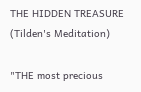THE HIDDEN TREASURE (Tilden's Meditation)

"THE most precious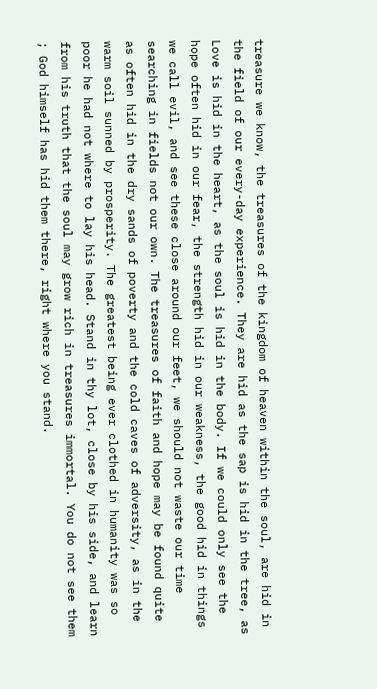treasure we know, the treasures of the kingdom of heaven within the soul, are hid in the field of our every-day experience. They are hid as the sap is hid in the tree, as Love is hid in the heart, as the soul is hid in the body. If we could only see the hope often hid in our fear, the strength hid in our weakness, the good hid in things we call evil, and see these close around our feet, we should not waste our time searching in fields not our own. The treasures of faith and hope may be found quite as often hid in the dry sands of poverty and the cold caves of adversity, as in the warm soil sunned by prosperity. The greatest being ever clothed in humanity was so poor he had not where to lay his head. Stand in thy lot, close by his side, and learn from his truth that the soul may grow rich in treasures immortal. You do not see them ; God himself has hid them there, right where you stand.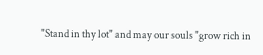"Stand in thy lot" and may our souls "grow rich in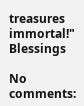treasures immortal!" Blessings

No comments: